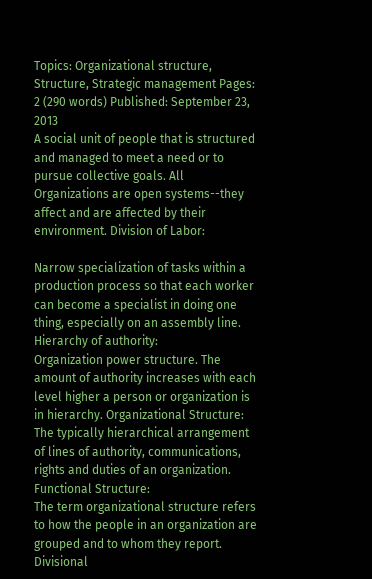Topics: Organizational structure, Structure, Strategic management Pages: 2 (290 words) Published: September 23, 2013
A social unit of people that is structured and managed to meet a need or to pursue collective goals. All Organizations are open systems--they affect and are affected by their environment. Division of Labor:

Narrow specialization of tasks within a production process so that each worker can become a specialist in doing one thing, especially on an assembly line. Hierarchy of authority:
Organization power structure. The amount of authority increases with each level higher a person or organization is in hierarchy. Organizational Structure:
The typically hierarchical arrangement of lines of authority, communications, rights and duties of an organization. Functional Structure:
The term organizational structure refers to how the people in an organization are grouped and to whom they report. Divisional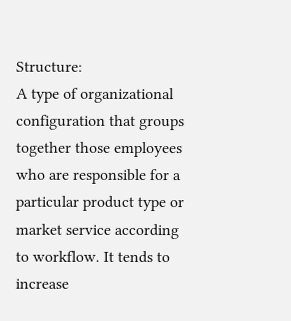Structure:
A type of organizational configuration that groups together those employees who are responsible for a particular product type or market service according to workflow. It tends to increase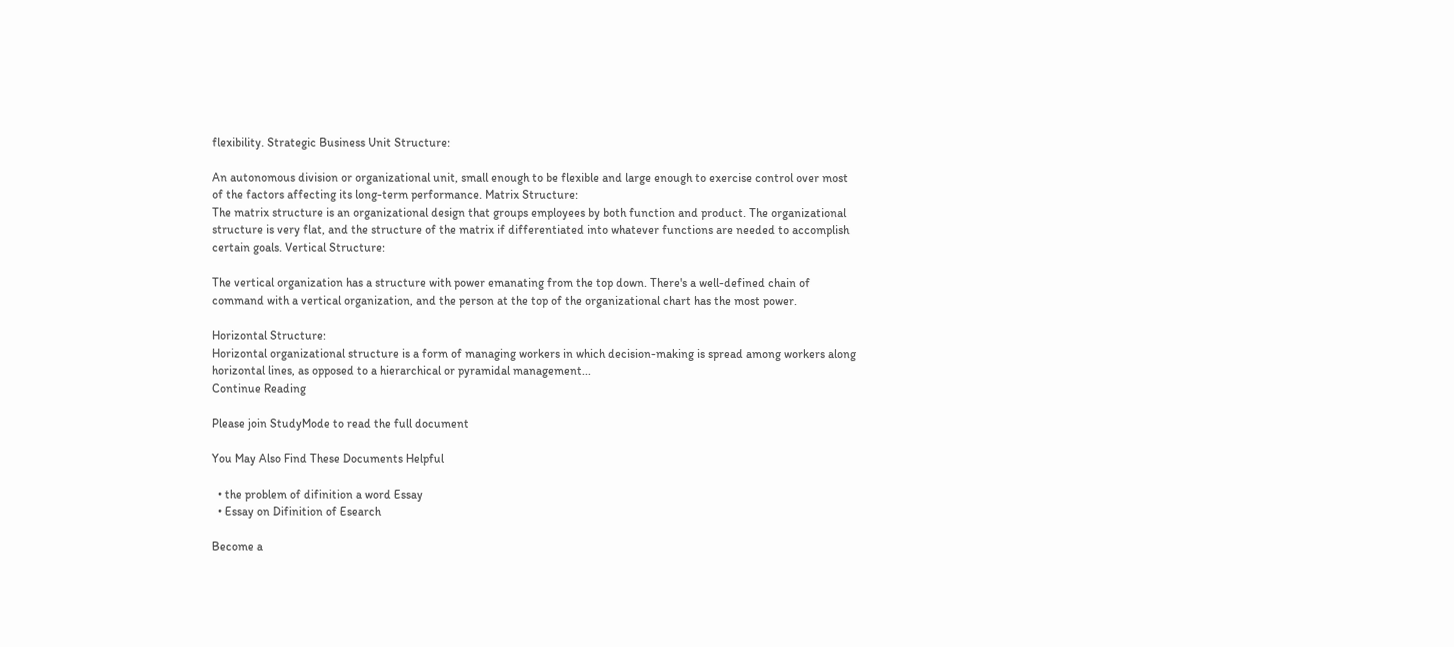flexibility. Strategic Business Unit Structure:

An autonomous division or organizational unit, small enough to be flexible and large enough to exercise control over most of the factors affecting its long-term performance. Matrix Structure:
The matrix structure is an organizational design that groups employees by both function and product. The organizational structure is very flat, and the structure of the matrix if differentiated into whatever functions are needed to accomplish certain goals. Vertical Structure:

The vertical organization has a structure with power emanating from the top down. There's a well-defined chain of command with a vertical organization, and the person at the top of the organizational chart has the most power.

Horizontal Structure:
Horizontal organizational structure is a form of managing workers in which decision-making is spread among workers along horizontal lines, as opposed to a hierarchical or pyramidal management...
Continue Reading

Please join StudyMode to read the full document

You May Also Find These Documents Helpful

  • the problem of difinition a word Essay
  • Essay on Difinition of Esearch

Become a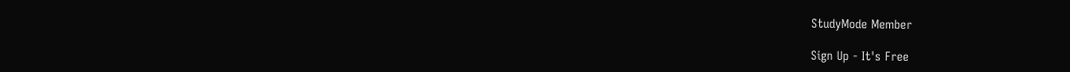StudyMode Member

Sign Up - It's Free